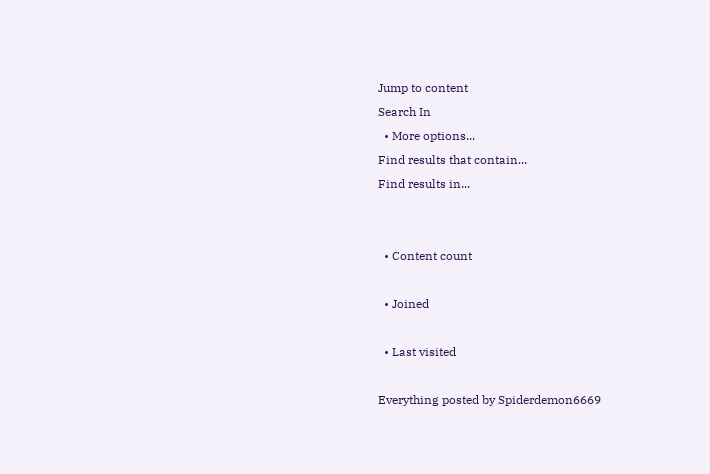Jump to content
Search In
  • More options...
Find results that contain...
Find results in...


  • Content count

  • Joined

  • Last visited

Everything posted by Spiderdemon6669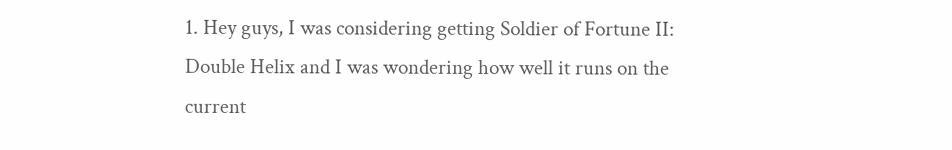1. Hey guys, I was considering getting Soldier of Fortune II: Double Helix and I was wondering how well it runs on the current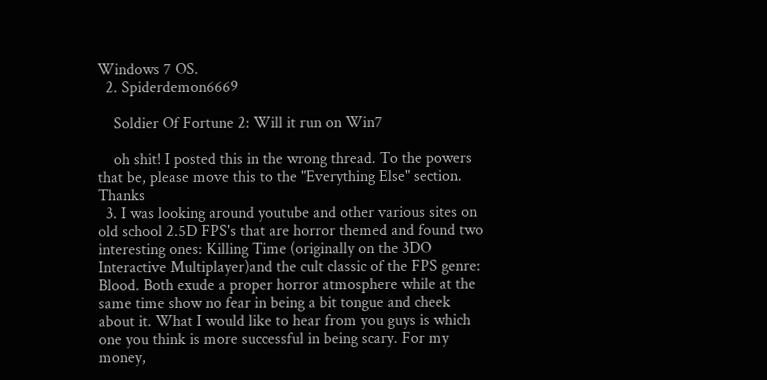Windows 7 OS.
  2. Spiderdemon6669

    Soldier Of Fortune 2: Will it run on Win7

    oh shit! I posted this in the wrong thread. To the powers that be, please move this to the "Everything Else" section. Thanks
  3. I was looking around youtube and other various sites on old school 2.5D FPS's that are horror themed and found two interesting ones: Killing Time (originally on the 3DO Interactive Multiplayer)and the cult classic of the FPS genre: Blood. Both exude a proper horror atmosphere while at the same time show no fear in being a bit tongue and cheek about it. What I would like to hear from you guys is which one you think is more successful in being scary. For my money,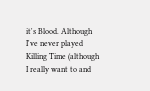it's Blood. Although I've never played Killing Time (although I really want to and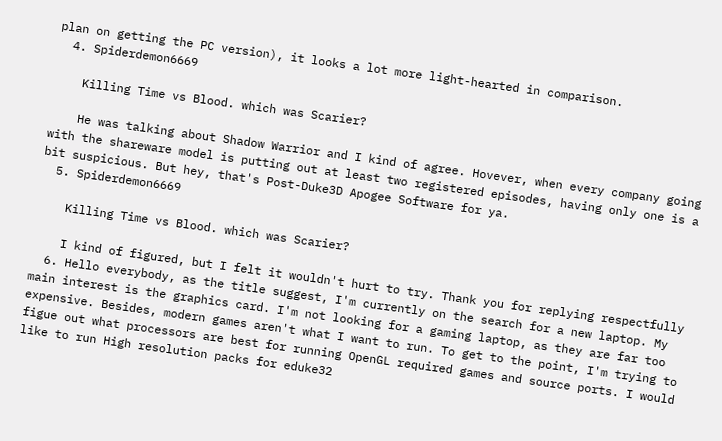plan on getting the PC version), it looks a lot more light-hearted in comparison.
  4. Spiderdemon6669

    Killing Time vs Blood. which was Scarier?

    He was talking about Shadow Warrior and I kind of agree. Hovever, when every company going with the shareware model is putting out at least two registered episodes, having only one is a bit suspicious. But hey, that's Post-Duke3D Apogee Software for ya.
  5. Spiderdemon6669

    Killing Time vs Blood. which was Scarier?

    I kind of figured, but I felt it wouldn't hurt to try. Thank you for replying respectfully
  6. Hello everybody, as the title suggest, I'm currently on the search for a new laptop. My main interest is the graphics card. I'm not looking for a gaming laptop, as they are far too expensive. Besides, modern games aren't what I want to run. To get to the point, I'm trying to figue out what processors are best for running OpenGL required games and source ports. I would like to run High resolution packs for eduke32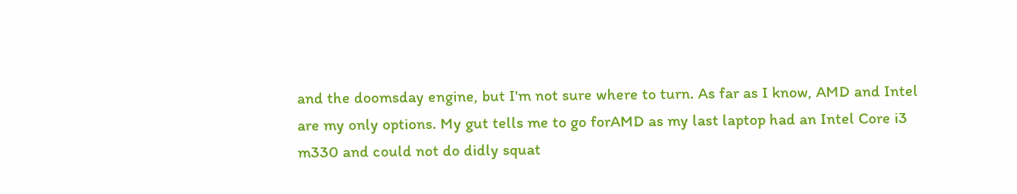and the doomsday engine, but I'm not sure where to turn. As far as I know, AMD and Intel are my only options. My gut tells me to go forAMD as my last laptop had an Intel Core i3 m330 and could not do didly squat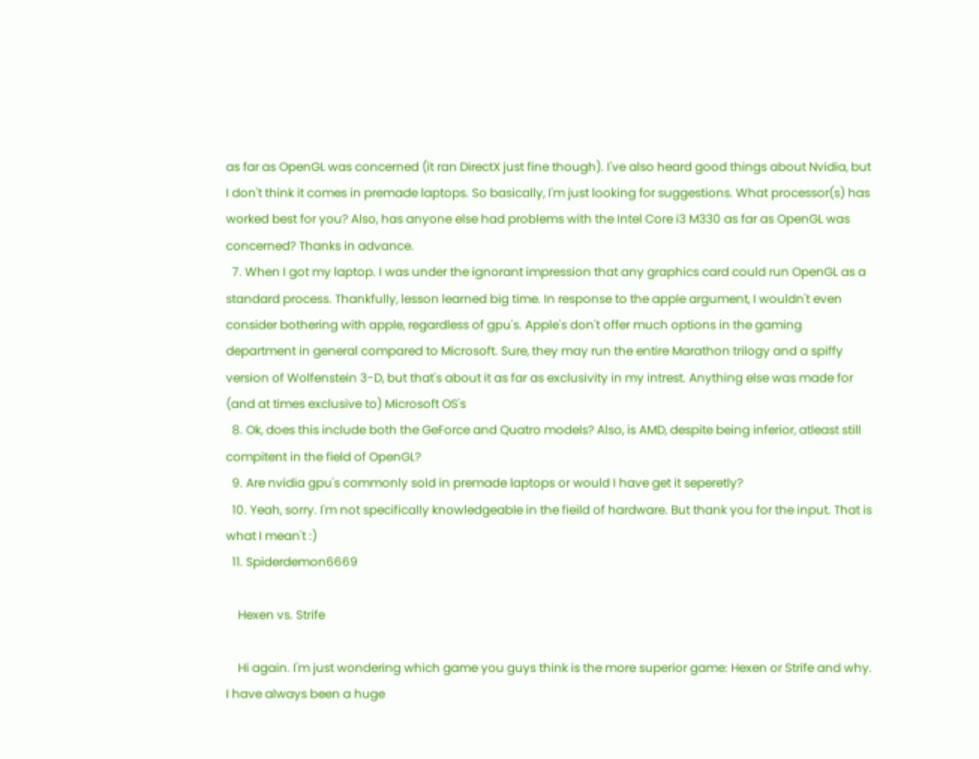as far as OpenGL was concerned (it ran DirectX just fine though). I've also heard good things about Nvidia, but I don't think it comes in premade laptops. So basically, I'm just looking for suggestions. What processor(s) has worked best for you? Also, has anyone else had problems with the Intel Core i3 M330 as far as OpenGL was concerned? Thanks in advance.
  7. When I got my laptop. I was under the ignorant impression that any graphics card could run OpenGL as a standard process. Thankfully, lesson learned big time. In response to the apple argument, I wouldn't even consider bothering with apple, regardless of gpu's. Apple's don't offer much options in the gaming department in general compared to Microsoft. Sure, they may run the entire Marathon trilogy and a spiffy version of Wolfenstein 3-D, but that's about it as far as exclusivity in my intrest. Anything else was made for (and at times exclusive to) Microsoft OS's
  8. Ok, does this include both the GeForce and Quatro models? Also, is AMD, despite being inferior, atleast still compitent in the field of OpenGL?
  9. Are nvidia gpu's commonly sold in premade laptops or would I have get it seperetly?
  10. Yeah, sorry. I'm not specifically knowledgeable in the fieild of hardware. But thank you for the input. That is what I mean't :)
  11. Spiderdemon6669

    Hexen vs. Strife

    Hi again. I'm just wondering which game you guys think is the more superior game: Hexen or Strife and why. I have always been a huge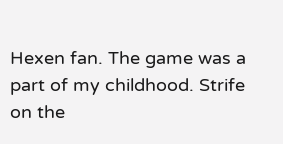Hexen fan. The game was a part of my childhood. Strife on the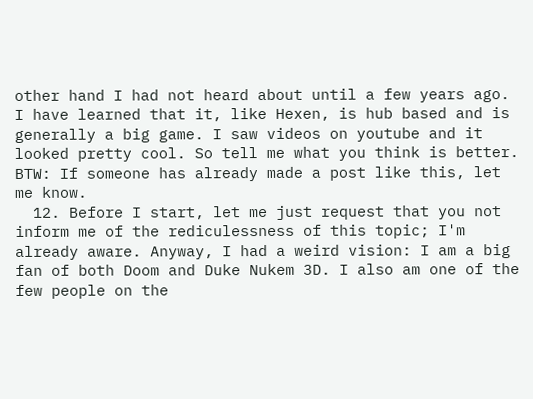other hand I had not heard about until a few years ago. I have learned that it, like Hexen, is hub based and is generally a big game. I saw videos on youtube and it looked pretty cool. So tell me what you think is better. BTW: If someone has already made a post like this, let me know.
  12. Before I start, let me just request that you not inform me of the rediculessness of this topic; I'm already aware. Anyway, I had a weird vision: I am a big fan of both Doom and Duke Nukem 3D. I also am one of the few people on the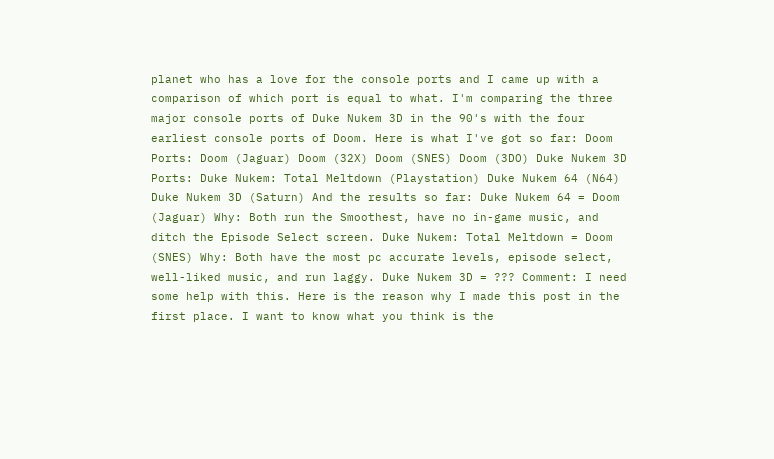planet who has a love for the console ports and I came up with a comparison of which port is equal to what. I'm comparing the three major console ports of Duke Nukem 3D in the 90's with the four earliest console ports of Doom. Here is what I've got so far: Doom Ports: Doom (Jaguar) Doom (32X) Doom (SNES) Doom (3DO) Duke Nukem 3D Ports: Duke Nukem: Total Meltdown (Playstation) Duke Nukem 64 (N64) Duke Nukem 3D (Saturn) And the results so far: Duke Nukem 64 = Doom (Jaguar) Why: Both run the Smoothest, have no in-game music, and ditch the Episode Select screen. Duke Nukem: Total Meltdown = Doom (SNES) Why: Both have the most pc accurate levels, episode select, well-liked music, and run laggy. Duke Nukem 3D = ??? Comment: I need some help with this. Here is the reason why I made this post in the first place. I want to know what you think is the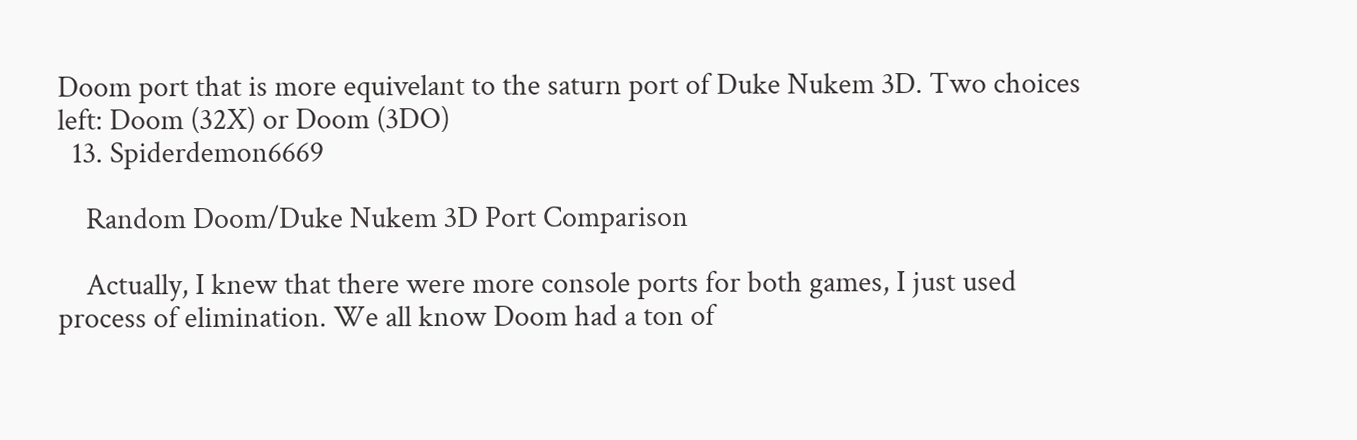Doom port that is more equivelant to the saturn port of Duke Nukem 3D. Two choices left: Doom (32X) or Doom (3DO)
  13. Spiderdemon6669

    Random Doom/Duke Nukem 3D Port Comparison

    Actually, I knew that there were more console ports for both games, I just used process of elimination. We all know Doom had a ton of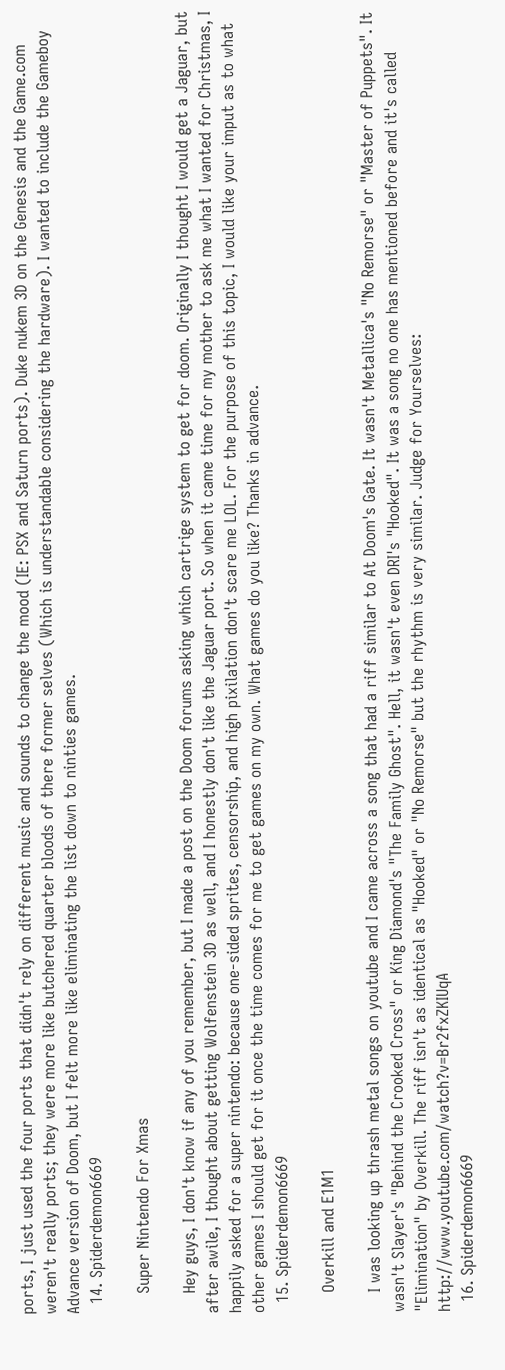ports, I just used the four ports that didn't rely on different music and sounds to change the mood (IE: PSX and Saturn ports). Duke nukem 3D on the Genesis and the Game.com weren't really ports; they were more like butchered quarter bloods of there former selves (Which is understandable considering the hardware). I wanted to include the Gameboy Advance version of Doom, but I felt more like eliminating the list down to ninties games.
  14. Spiderdemon6669

    Super Nintendo For Xmas

    Hey guys, I don't know if any of you remember, but I made a post on the Doom forums asking which cartrige system to get for doom. Originally I thought I would get a Jaguar, but after awile, I thought about getting Wolfenstein 3D as well, and I honestly don't like the Jaguar port. So when it came time for my mother to ask me what I wanted for Christmas, I happily asked for a super nintendo: because one-sided sprites, censorship, and high pixilation don't scare me LOL. For the purpose of this topic, I would like your imput as to what other games I should get for it once the time comes for me to get games on my own. What games do you like? Thanks in advance.
  15. Spiderdemon6669

    Overkill and E1M1

    I was looking up thrash metal songs on youtube and I came across a song that had a riff similar to At Doom's Gate. It wasn't Metallica's "No Remorse" or "Master of Puppets". It wasn't Slayer's "Behind the Crooked Cross" or King Diamond's "The Family Ghost". Hell, it wasn't even DRI's "Hooked". It was a song no one has mentioned before and it's called "Elimination" by Overkill. The riff isn't as identical as "Hooked" or "No Remorse" but the rhythm is very similar. Judge for Yourselves: http://www.youtube.com/watch?v=Br2fxZKIUqA
  16. Spiderdemon6669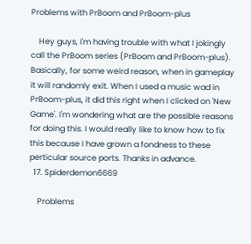Problems with PrBoom and PrBoom-plus

    Hey guys, I'm having trouble with what I jokingly call the PrBoom series (PrBoom and PrBoom-plus). Basically, for some weird reason, when in gameplay it will randomly exit. When I used a music wad in PrBoom-plus, it did this right when I clicked on 'New Game'. I'm wondering what are the possible reasons for doing this. I would really like to know how to fix this because I have grown a fondness to these perticular source ports. Thanks in advance.
  17. Spiderdemon6669

    Problems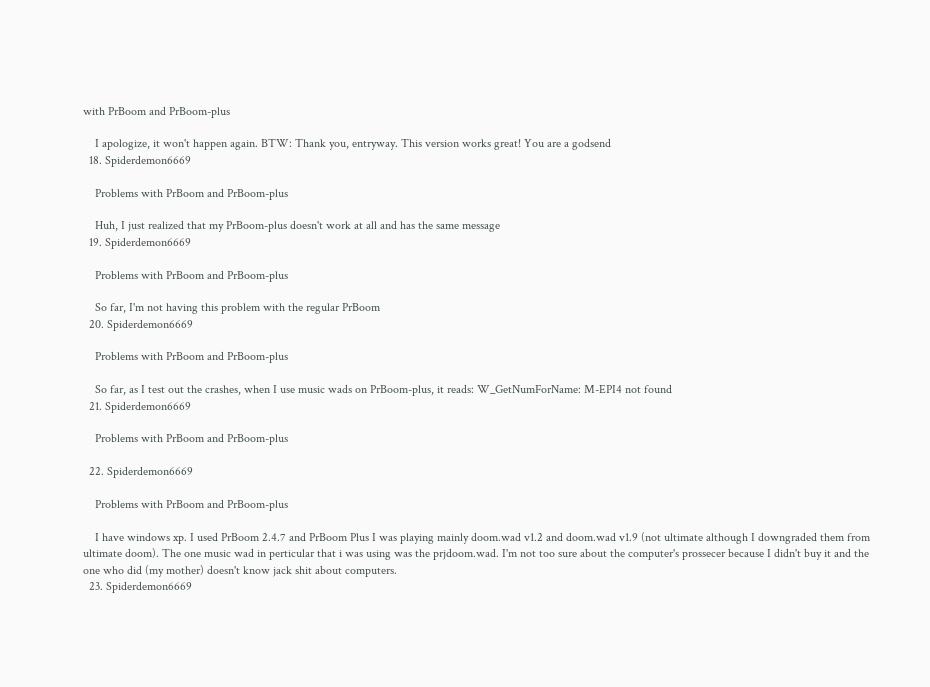with PrBoom and PrBoom-plus

    I apologize, it won't happen again. BTW: Thank you, entryway. This version works great! You are a godsend
  18. Spiderdemon6669

    Problems with PrBoom and PrBoom-plus

    Huh, I just realized that my PrBoom-plus doesn't work at all and has the same message
  19. Spiderdemon6669

    Problems with PrBoom and PrBoom-plus

    So far, I'm not having this problem with the regular PrBoom
  20. Spiderdemon6669

    Problems with PrBoom and PrBoom-plus

    So far, as I test out the crashes, when I use music wads on PrBoom-plus, it reads: W_GetNumForName: M-EPI4 not found
  21. Spiderdemon6669

    Problems with PrBoom and PrBoom-plus

  22. Spiderdemon6669

    Problems with PrBoom and PrBoom-plus

    I have windows xp. I used PrBoom 2.4.7 and PrBoom Plus I was playing mainly doom.wad v1.2 and doom.wad v1.9 (not ultimate although I downgraded them from ultimate doom). The one music wad in perticular that i was using was the prjdoom.wad. I'm not too sure about the computer's prossecer because I didn't buy it and the one who did (my mother) doesn't know jack shit about computers.
  23. Spiderdemon6669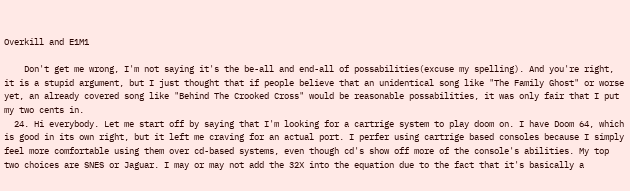Overkill and E1M1

    Don't get me wrong, I'm not saying it's the be-all and end-all of possabilities(excuse my spelling). And you're right, it is a stupid argument, but I just thought that if people believe that an unidentical song like "The Family Ghost" or worse yet, an already covered song like "Behind The Crooked Cross" would be reasonable possabilities, it was only fair that I put my two cents in.
  24. Hi everybody. Let me start off by saying that I'm looking for a cartrige system to play doom on. I have Doom 64, which is good in its own right, but it left me craving for an actual port. I perfer using cartrige based consoles because I simply feel more comfortable using them over cd-based systems, even though cd's show off more of the console's abilities. My top two choices are SNES or Jaguar. I may or may not add the 32X into the equation due to the fact that it's basically a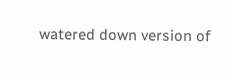watered down version of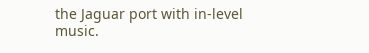the Jaguar port with in-level music.